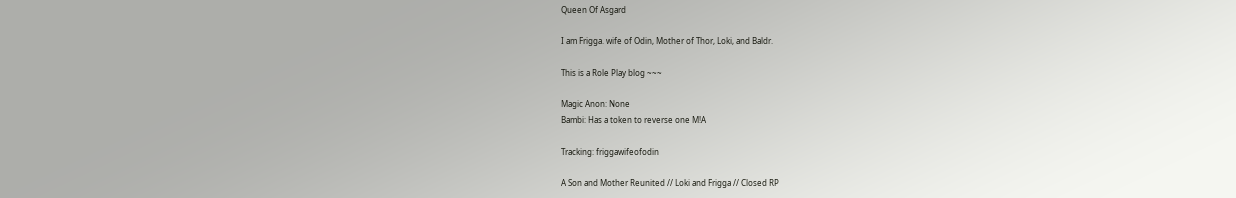Queen Of Asgard

I am Frigga. wife of Odin, Mother of Thor, Loki, and Baldr.

This is a Role Play blog ~~~

Magic Anon: None
Bambi: Has a token to reverse one M!A

Tracking: friggawifeofodin

A Son and Mother Reunited // Loki and Frigga // Closed RP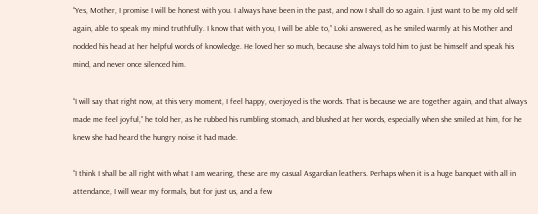“Yes, Mother, I promise I will be honest with you. I always have been in the past, and now I shall do so again. I just want to be my old self again, able to speak my mind truthfully. I know that with you, I will be able to,” Loki answered, as he smiled warmly at his Mother and nodded his head at her helpful words of knowledge. He loved her so much, because she always told him to just be himself and speak his mind, and never once silenced him.

“I will say that right now, at this very moment, I feel happy, overjoyed is the words. That is because we are together again, and that always made me feel joyful,” he told her, as he rubbed his rumbling stomach, and blushed at her words, especially when she smiled at him, for he knew she had heard the hungry noise it had made.

“I think I shall be all right with what I am wearing, these are my casual Asgardian leathers. Perhaps when it is a huge banquet with all in attendance, I will wear my formals, but for just us, and a few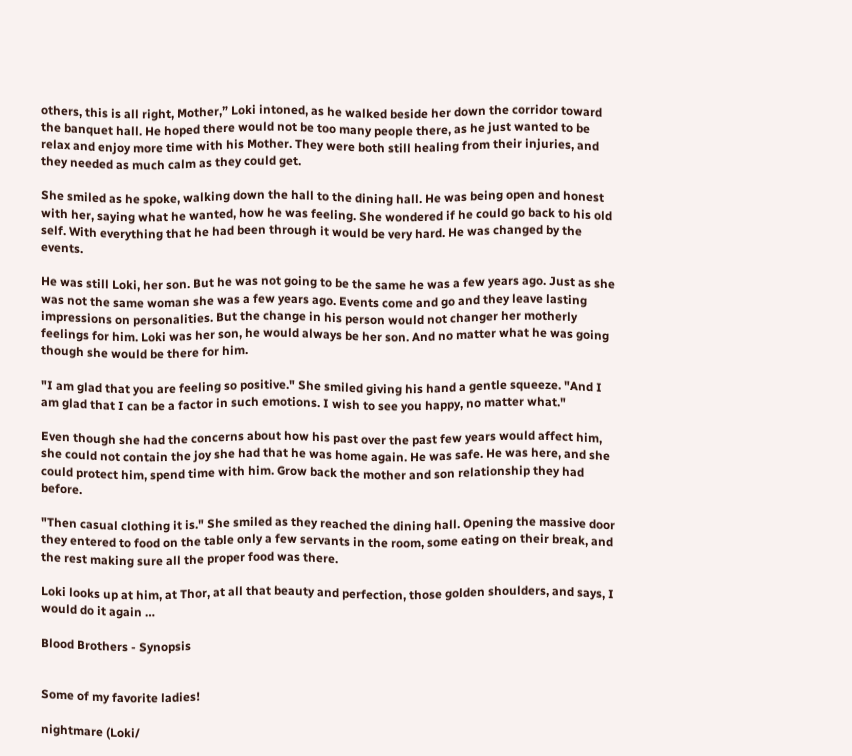others, this is all right, Mother,” Loki intoned, as he walked beside her down the corridor toward the banquet hall. He hoped there would not be too many people there, as he just wanted to be relax and enjoy more time with his Mother. They were both still healing from their injuries, and they needed as much calm as they could get.

She smiled as he spoke, walking down the hall to the dining hall. He was being open and honest with her, saying what he wanted, how he was feeling. She wondered if he could go back to his old self. With everything that he had been through it would be very hard. He was changed by the events.

He was still Loki, her son. But he was not going to be the same he was a few years ago. Just as she was not the same woman she was a few years ago. Events come and go and they leave lasting impressions on personalities. But the change in his person would not changer her motherly feelings for him. Loki was her son, he would always be her son. And no matter what he was going though she would be there for him.

"I am glad that you are feeling so positive." She smiled giving his hand a gentle squeeze. "And I am glad that I can be a factor in such emotions. I wish to see you happy, no matter what."

Even though she had the concerns about how his past over the past few years would affect him, she could not contain the joy she had that he was home again. He was safe. He was here, and she could protect him, spend time with him. Grow back the mother and son relationship they had before.

"Then casual clothing it is." She smiled as they reached the dining hall. Opening the massive door they entered to food on the table only a few servants in the room, some eating on their break, and the rest making sure all the proper food was there.

Loki looks up at him, at Thor, at all that beauty and perfection, those golden shoulders, and says, I would do it again …

Blood Brothers - Synopsis


Some of my favorite ladies!

nightmare (Loki/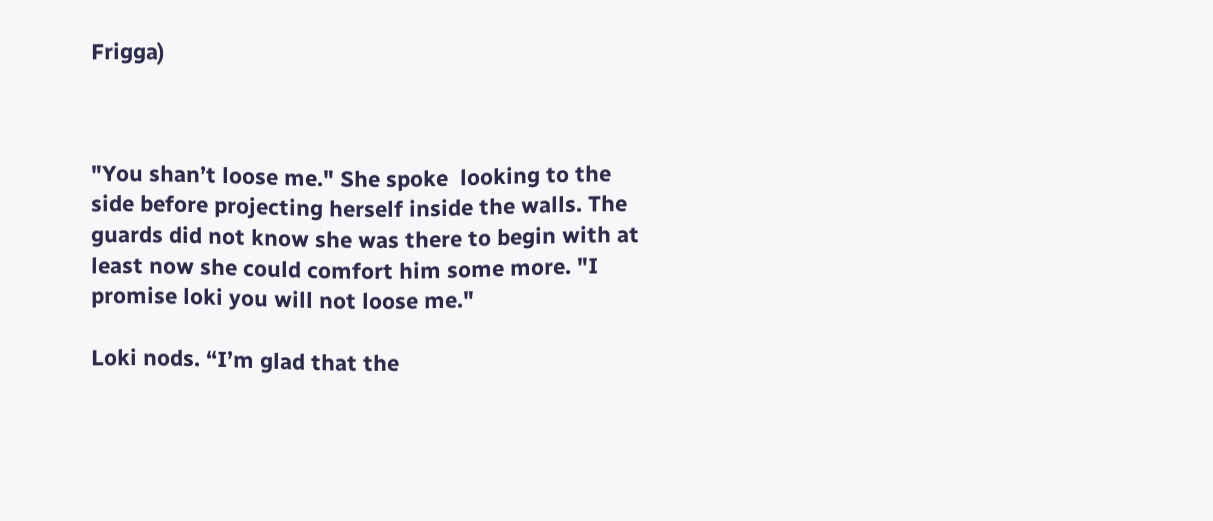Frigga)



"You shan’t loose me." She spoke  looking to the side before projecting herself inside the walls. The guards did not know she was there to begin with at least now she could comfort him some more. "I promise loki you will not loose me."

Loki nods. “I’m glad that the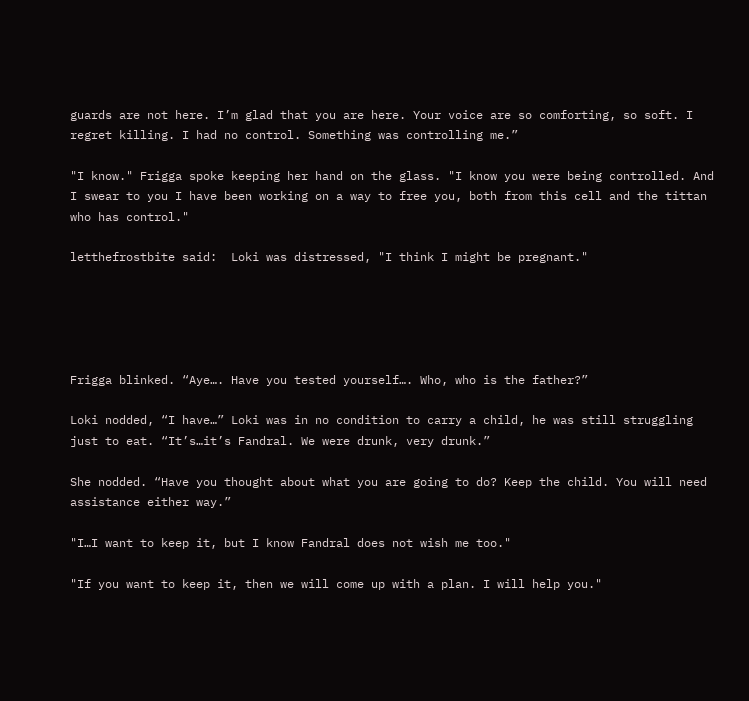guards are not here. I’m glad that you are here. Your voice are so comforting, so soft. I regret killing. I had no control. Something was controlling me.”

"I know." Frigga spoke keeping her hand on the glass. "I know you were being controlled. And I swear to you I have been working on a way to free you, both from this cell and the tittan who has control."

letthefrostbite said:  Loki was distressed, "I think I might be pregnant."





Frigga blinked. “Aye…. Have you tested yourself…. Who, who is the father?”

Loki nodded, “I have…” Loki was in no condition to carry a child, he was still struggling just to eat. “It’s…it’s Fandral. We were drunk, very drunk.”

She nodded. “Have you thought about what you are going to do? Keep the child. You will need assistance either way.”

"I…I want to keep it, but I know Fandral does not wish me too."

"If you want to keep it, then we will come up with a plan. I will help you."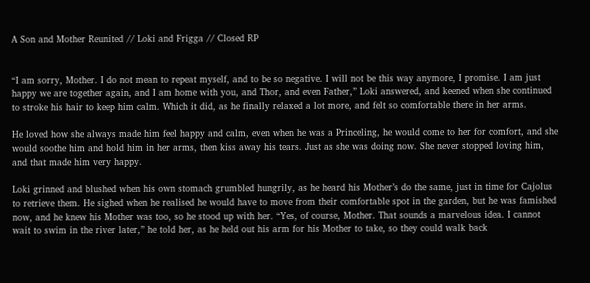A Son and Mother Reunited // Loki and Frigga // Closed RP


“I am sorry, Mother. I do not mean to repeat myself, and to be so negative. I will not be this way anymore, I promise. I am just happy we are together again, and I am home with you, and Thor, and even Father,” Loki answered, and keened when she continued to stroke his hair to keep him calm. Which it did, as he finally relaxed a lot more, and felt so comfortable there in her arms.

He loved how she always made him feel happy and calm, even when he was a Princeling, he would come to her for comfort, and she would soothe him and hold him in her arms, then kiss away his tears. Just as she was doing now. She never stopped loving him, and that made him very happy.

Loki grinned and blushed when his own stomach grumbled hungrily, as he heard his Mother’s do the same, just in time for Cajolus to retrieve them. He sighed when he realised he would have to move from their comfortable spot in the garden, but he was famished now, and he knew his Mother was too, so he stood up with her. “Yes, of course, Mother. That sounds a marvelous idea. I cannot wait to swim in the river later,” he told her, as he held out his arm for his Mother to take, so they could walk back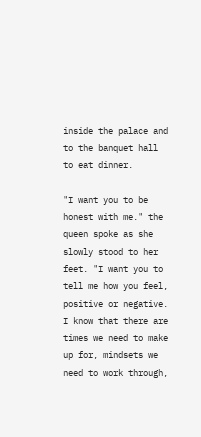inside the palace and to the banquet hall to eat dinner.

"I want you to be honest with me." the queen spoke as she slowly stood to her feet. "I want you to tell me how you feel, positive or negative. I know that there are times we need to make up for, mindsets we need to work through,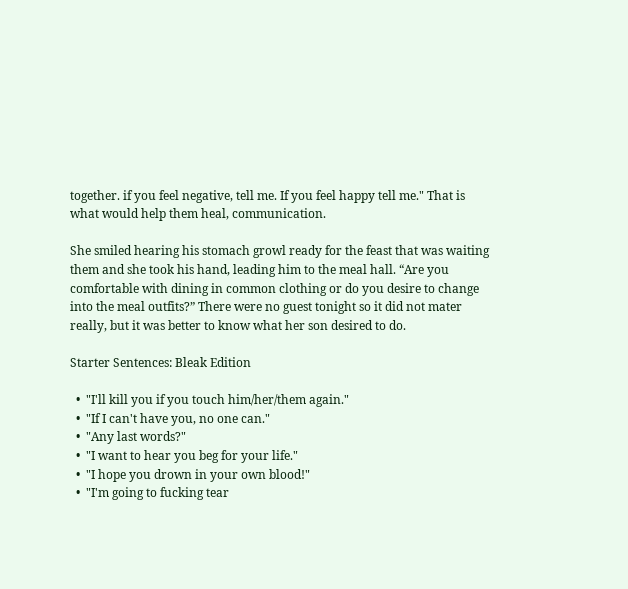together. if you feel negative, tell me. If you feel happy tell me." That is what would help them heal, communication.

She smiled hearing his stomach growl ready for the feast that was waiting them and she took his hand, leading him to the meal hall. “Are you comfortable with dining in common clothing or do you desire to change into the meal outfits?” There were no guest tonight so it did not mater really, but it was better to know what her son desired to do.

Starter Sentences: Bleak Edition

  •  "I'll kill you if you touch him/her/them again."
  •  "If I can't have you, no one can."
  •  "Any last words?"
  •  "I want to hear you beg for your life."
  •  "I hope you drown in your own blood!"
  •  "I'm going to fucking tear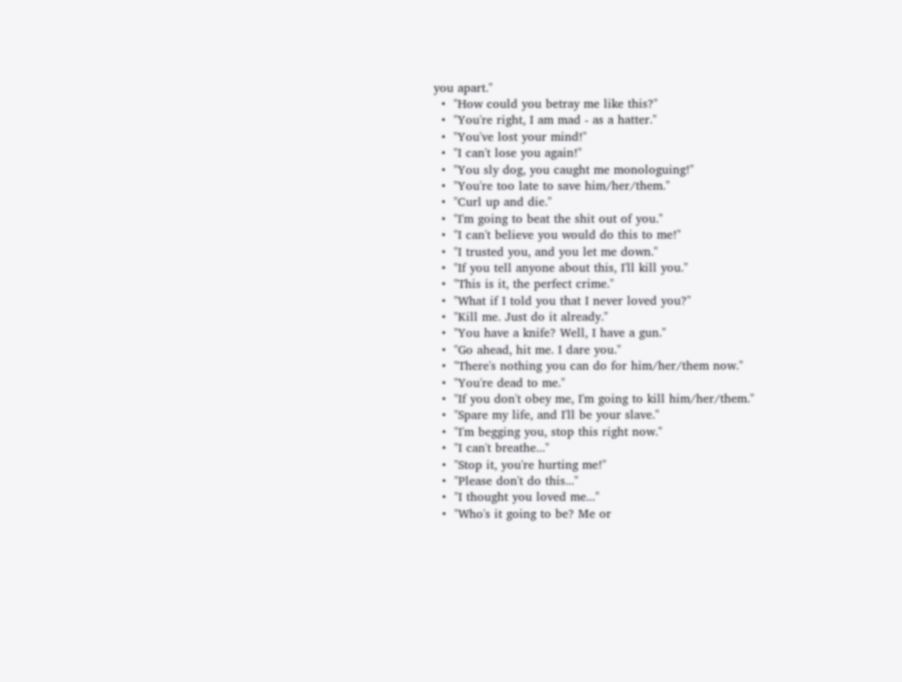you apart."
  •  "How could you betray me like this?"
  •  "You're right, I am mad - as a hatter."
  •  "You've lost your mind!"
  •  "I can't lose you again!"
  •  "You sly dog, you caught me monologuing!"
  •  "You're too late to save him/her/them."
  •  "Curl up and die."
  •  "I'm going to beat the shit out of you."
  •  "I can't believe you would do this to me!"
  •  "I trusted you, and you let me down."
  •  "If you tell anyone about this, I'll kill you."
  •  "This is it, the perfect crime."
  •  "What if I told you that I never loved you?"
  •  "Kill me. Just do it already."
  •  "You have a knife? Well, I have a gun."
  •  "Go ahead, hit me. I dare you."
  •  "There's nothing you can do for him/her/them now."
  •  "You're dead to me."
  •  "If you don't obey me, I'm going to kill him/her/them."
  •  "Spare my life, and I'll be your slave."
  •  "I'm begging you, stop this right now."
  •  "I can't breathe..."
  •  "Stop it, you're hurting me!"
  •  "Please don't do this..."
  •  "I thought you loved me..."
  •  "Who's it going to be? Me or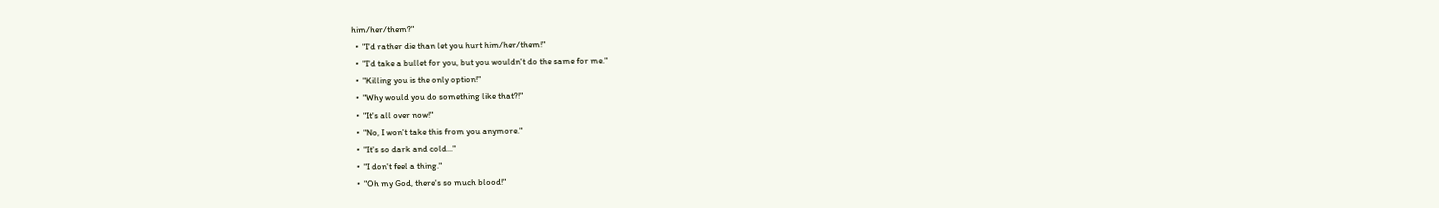him/her/them?"
  •  "I'd rather die than let you hurt him/her/them!"
  •  "I'd take a bullet for you, but you wouldn't do the same for me."
  •  "Killing you is the only option!"
  •  "Why would you do something like that?!"
  •  "It's all over now!"
  •  "No, I won't take this from you anymore."
  •  "It's so dark and cold..."
  •  "I don't feel a thing."
  •  "Oh my God, there's so much blood!"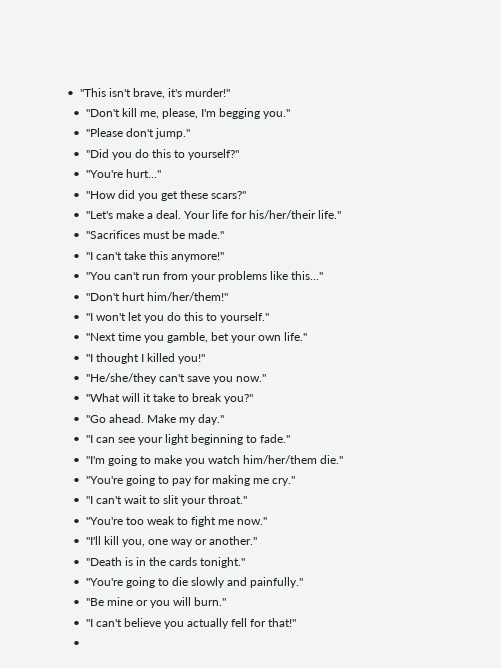•  "This isn't brave, it's murder!"
  •  "Don't kill me, please, I'm begging you."
  •  "Please don't jump."
  •  "Did you do this to yourself?"
  •  "You're hurt..."
  •  "How did you get these scars?"
  •  "Let's make a deal. Your life for his/her/their life."
  •  "Sacrifices must be made."
  •  "I can't take this anymore!"
  •  "You can't run from your problems like this..."
  •  "Don't hurt him/her/them!"
  •  "I won't let you do this to yourself."
  •  "Next time you gamble, bet your own life."
  •  "I thought I killed you!"
  •  "He/she/they can't save you now."
  •  "What will it take to break you?"
  •  "Go ahead. Make my day."
  •  "I can see your light beginning to fade."
  •  "I'm going to make you watch him/her/them die."
  •  "You're going to pay for making me cry."
  •  "I can't wait to slit your throat."
  •  "You're too weak to fight me now."
  •  "I'll kill you, one way or another."
  •  "Death is in the cards tonight."
  •  "You're going to die slowly and painfully."
  •  "Be mine or you will burn."
  •  "I can't believe you actually fell for that!"
  •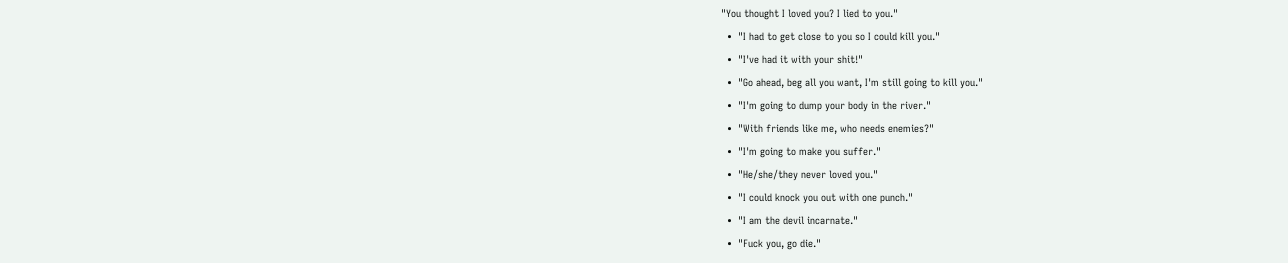"You thought I loved you? I lied to you."
  •  "I had to get close to you so I could kill you."
  •  "I've had it with your shit!"
  •  "Go ahead, beg all you want, I'm still going to kill you."
  •  "I'm going to dump your body in the river."
  •  "With friends like me, who needs enemies?"
  •  "I'm going to make you suffer."
  •  "He/she/they never loved you."
  •  "I could knock you out with one punch."
  •  "I am the devil incarnate."
  •  "Fuck you, go die."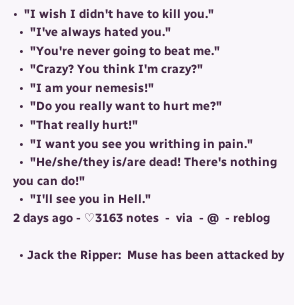•  "I wish I didn't have to kill you."
  •  "I've always hated you."
  •  "You're never going to beat me."
  •  "Crazy? You think I'm crazy?"
  •  "I am your nemesis!"
  •  "Do you really want to hurt me?"
  •  "That really hurt!"
  •  "I want you see you writhing in pain."
  •  "He/she/they is/are dead! There's nothing you can do!"
  •  "I'll see you in Hell."
2 days ago - ♡3163 notes  -  via  - @  - reblog

  • Jack the Ripper:  Muse has been attacked by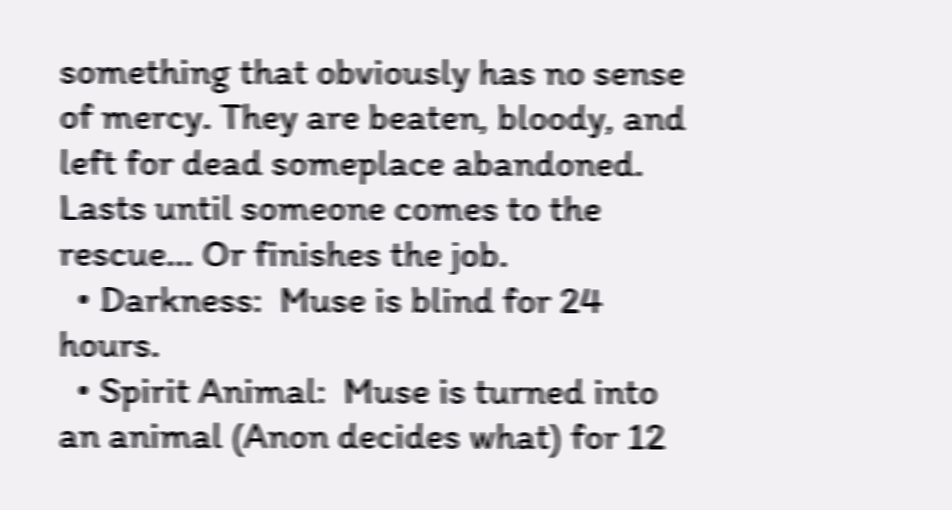something that obviously has no sense of mercy. They are beaten, bloody, and left for dead someplace abandoned. Lasts until someone comes to the rescue... Or finishes the job.
  • Darkness:  Muse is blind for 24 hours.
  • Spirit Animal:  Muse is turned into an animal (Anon decides what) for 12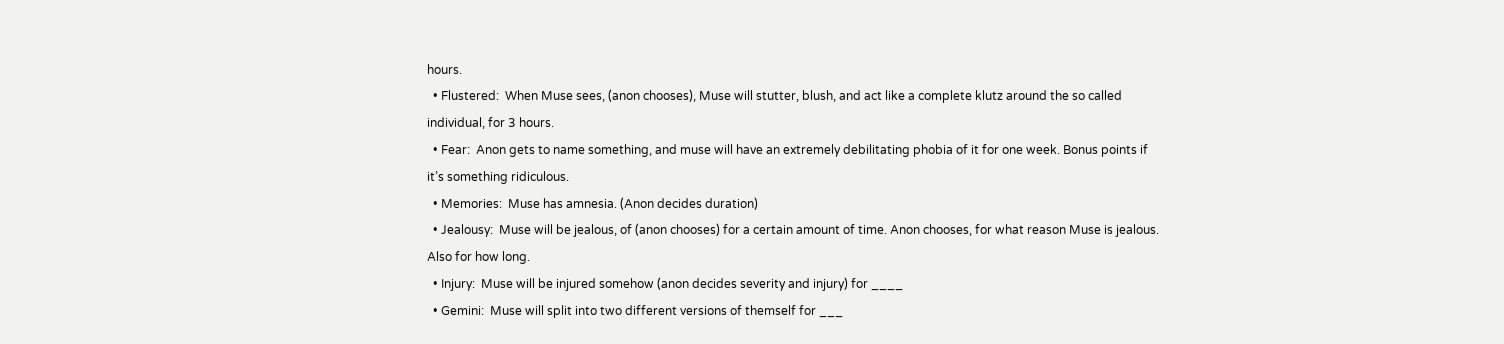hours.
  • Flustered:  When Muse sees, (anon chooses), Muse will stutter, blush, and act like a complete klutz around the so called individual, for 3 hours.
  • Fear:  Anon gets to name something, and muse will have an extremely debilitating phobia of it for one week. Bonus points if it’s something ridiculous.
  • Memories:  Muse has amnesia. (Anon decides duration)
  • Jealousy:  Muse will be jealous, of (anon chooses) for a certain amount of time. Anon chooses, for what reason Muse is jealous. Also for how long.
  • Injury:  Muse will be injured somehow (anon decides severity and injury) for ____
  • Gemini:  Muse will split into two different versions of themself for ___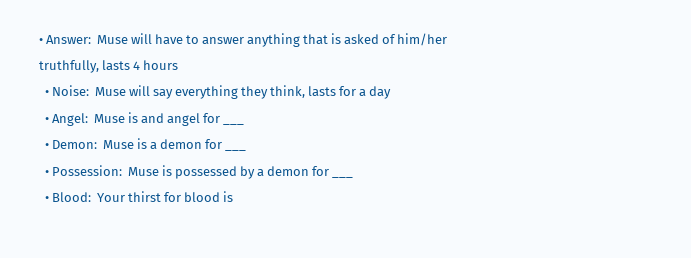• Answer:  Muse will have to answer anything that is asked of him/her truthfully, lasts 4 hours
  • Noise:  Muse will say everything they think, lasts for a day
  • Angel:  Muse is and angel for ___
  • Demon:  Muse is a demon for ___
  • Possession:  Muse is possessed by a demon for ___
  • Blood:  Your thirst for blood is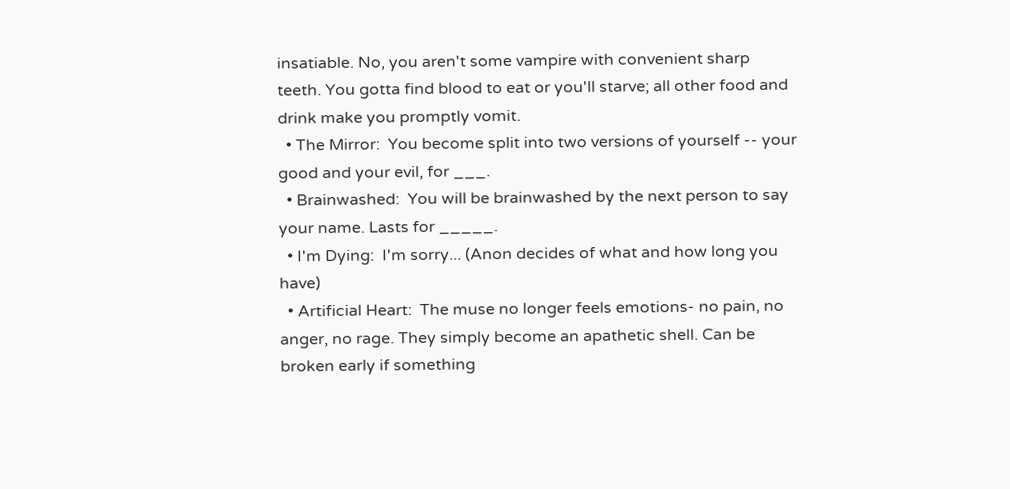insatiable. No, you aren't some vampire with convenient sharp teeth. You gotta find blood to eat or you'll starve; all other food and drink make you promptly vomit.
  • The Mirror:  You become split into two versions of yourself -- your good and your evil, for ___.
  • Brainwashed:  You will be brainwashed by the next person to say your name. Lasts for _____.
  • I'm Dying:  I'm sorry... (Anon decides of what and how long you have)
  • Artificial Heart:  The muse no longer feels emotions- no pain, no anger, no rage. They simply become an apathetic shell. Can be broken early if something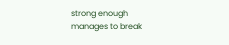strong enough manages to break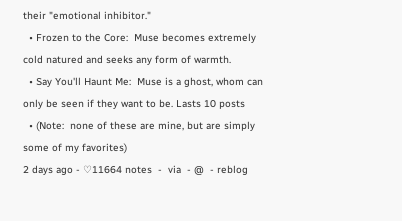their "emotional inhibitor."
  • Frozen to the Core:  Muse becomes extremely cold natured and seeks any form of warmth.
  • Say You'll Haunt Me:  Muse is a ghost, whom can only be seen if they want to be. Lasts 10 posts
  • (Note:  none of these are mine, but are simply some of my favorites)
2 days ago - ♡11664 notes  -  via  - @  - reblog